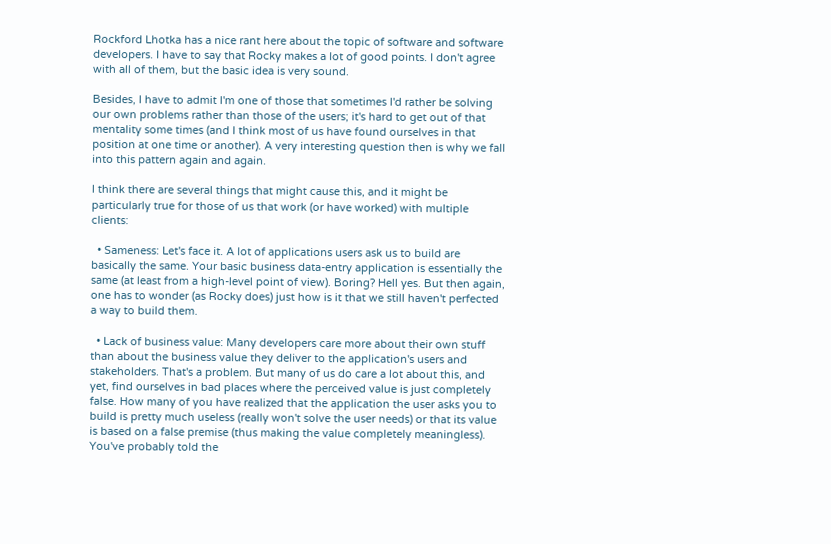Rockford Lhotka has a nice rant here about the topic of software and software developers. I have to say that Rocky makes a lot of good points. I don't agree with all of them, but the basic idea is very sound.

Besides, I have to admit I'm one of those that sometimes I'd rather be solving our own problems rather than those of the users; it's hard to get out of that mentality some times (and I think most of us have found ourselves in that position at one time or another). A very interesting question then is why we fall into this pattern again and again.

I think there are several things that might cause this, and it might be particularly true for those of us that work (or have worked) with multiple clients:

  • Sameness: Let's face it. A lot of applications users ask us to build are basically the same. Your basic business data-entry application is essentially the same (at least from a high-level point of view). Boring? Hell yes. But then again, one has to wonder (as Rocky does) just how is it that we still haven't perfected a way to build them.

  • Lack of business value: Many developers care more about their own stuff than about the business value they deliver to the application's users and stakeholders. That's a problem. But many of us do care a lot about this, and yet, find ourselves in bad places where the perceived value is just completely false. How many of you have realized that the application the user asks you to build is pretty much useless (really won't solve the user needs) or that its value is based on a false premise (thus making the value completely meaningless). You've probably told the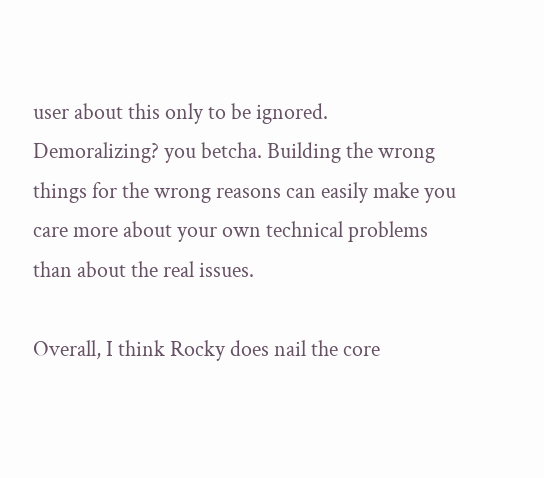user about this only to be ignored. Demoralizing? you betcha. Building the wrong things for the wrong reasons can easily make you care more about your own technical problems than about the real issues.

Overall, I think Rocky does nail the core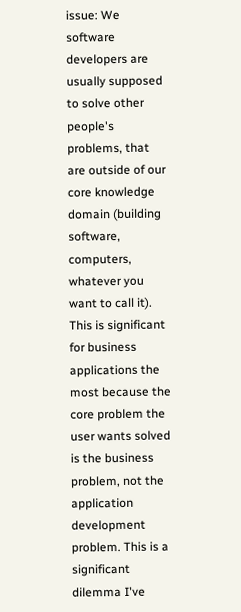issue: We software developers are usually supposed to solve other people's problems, that are outside of our core knowledge domain (building software, computers, whatever you want to call it). This is significant for business applications the most because the core problem the user wants solved is the business problem, not the application development problem. This is a significant dilemma I've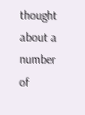thought about a number of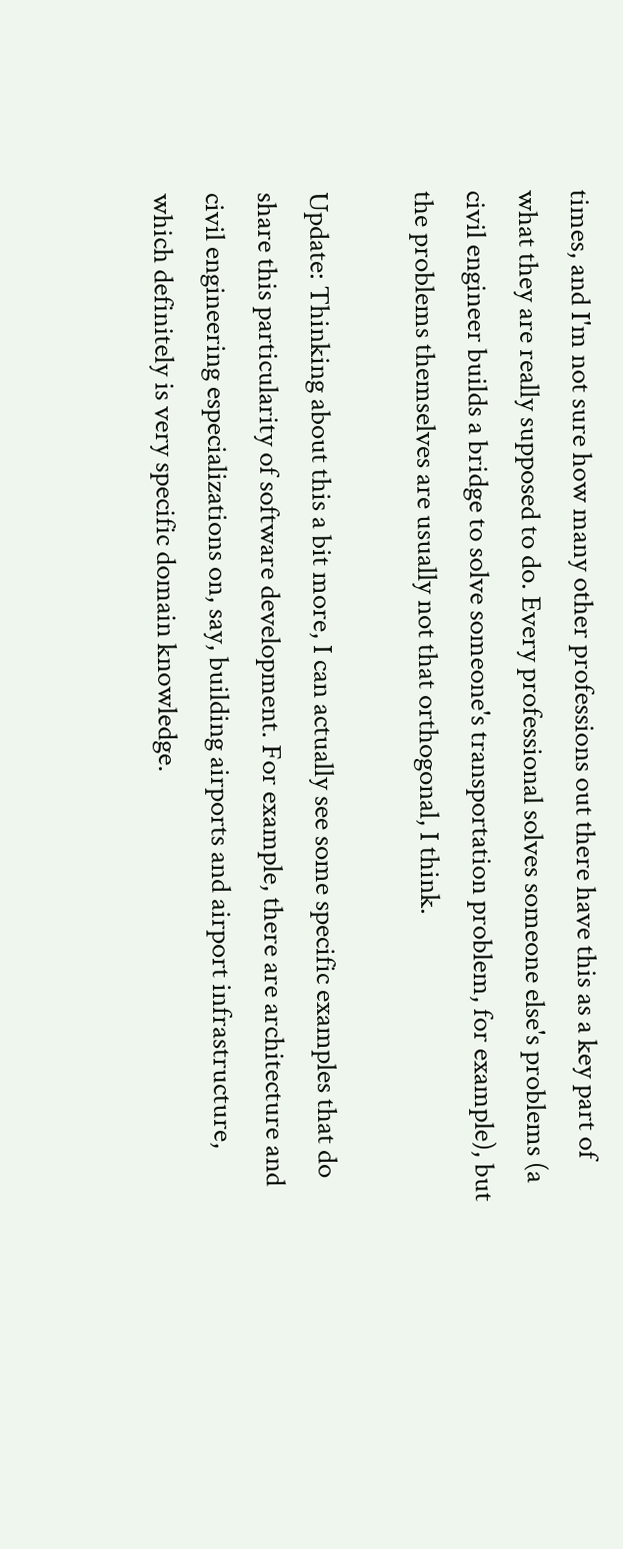times, and I'm not sure how many other professions out there have this as a key part of what they are really supposed to do. Every professional solves someone else's problems (a civil engineer builds a bridge to solve someone's transportation problem, for example), but the problems themselves are usually not that orthogonal, I think.

Update: Thinking about this a bit more, I can actually see some specific examples that do share this particularity of software development. For example, there are architecture and civil engineering especializations on, say, building airports and airport infrastructure, which definitely is very specific domain knowledge.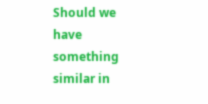Should we have something similar in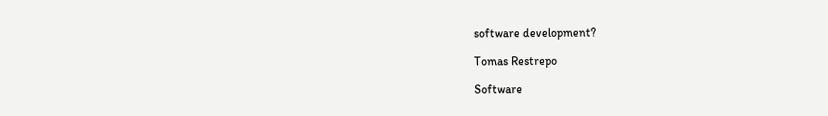software development?

Tomas Restrepo

Software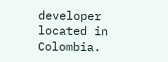developer located in Colombia.